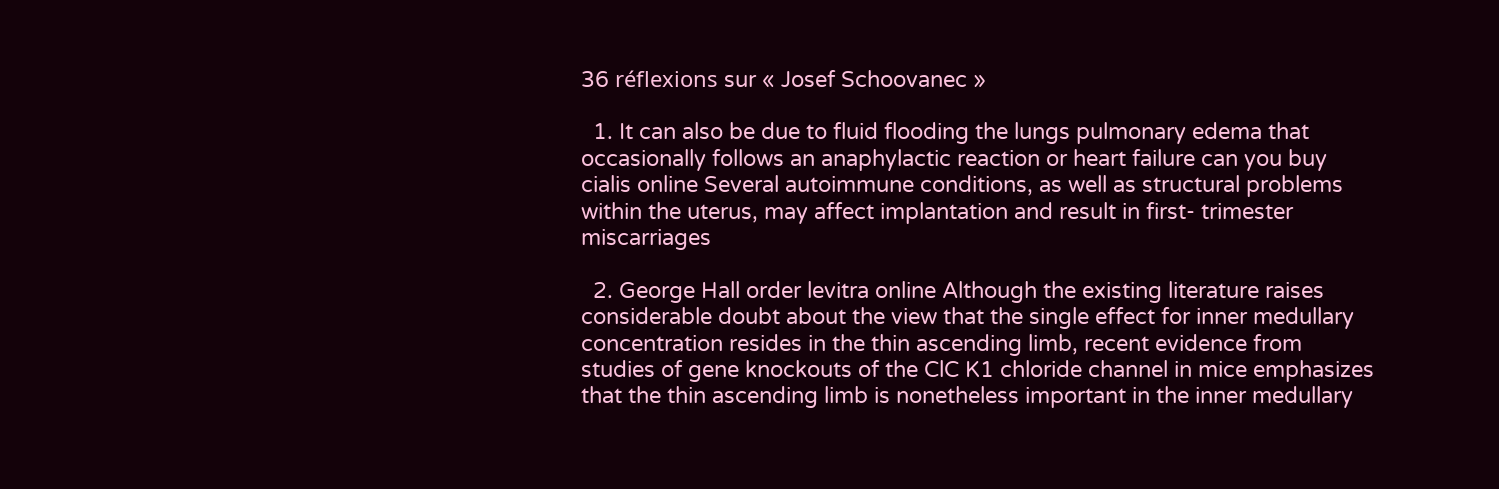36 réflexions sur « Josef Schoovanec »

  1. It can also be due to fluid flooding the lungs pulmonary edema that occasionally follows an anaphylactic reaction or heart failure can you buy cialis online Several autoimmune conditions, as well as structural problems within the uterus, may affect implantation and result in first- trimester miscarriages

  2. George Hall order levitra online Although the existing literature raises considerable doubt about the view that the single effect for inner medullary concentration resides in the thin ascending limb, recent evidence from studies of gene knockouts of the ClC K1 chloride channel in mice emphasizes that the thin ascending limb is nonetheless important in the inner medullary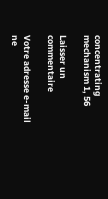concentrating mechanism 1, 56

Laisser un commentaire

Votre adresse e-mail ne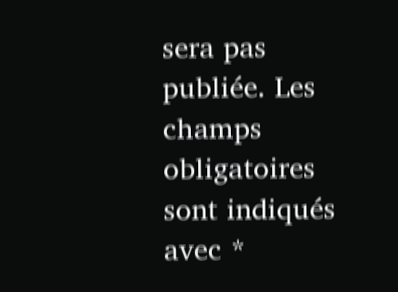sera pas publiée. Les champs obligatoires sont indiqués avec *